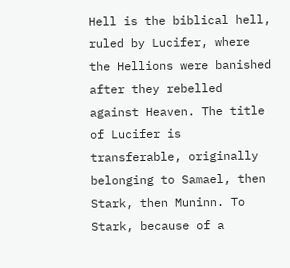Hell is the biblical hell, ruled by Lucifer, where the Hellions were banished after they rebelled against Heaven. The title of Lucifer is transferable, originally belonging to Samael, then Stark, then Muninn. To Stark, because of a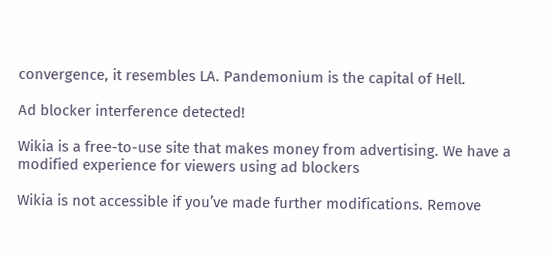convergence, it resembles LA. Pandemonium is the capital of Hell.

Ad blocker interference detected!

Wikia is a free-to-use site that makes money from advertising. We have a modified experience for viewers using ad blockers

Wikia is not accessible if you’ve made further modifications. Remove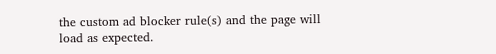the custom ad blocker rule(s) and the page will load as expected.